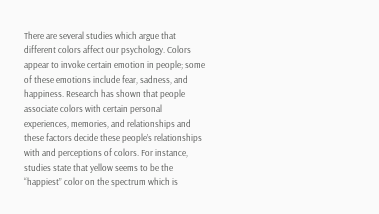There are several studies which argue that different colors affect our psychology. Colors appear to invoke certain emotion in people; some of these emotions include fear, sadness, and happiness. Research has shown that people associate colors with certain personal experiences, memories, and relationships and these factors decide these people’s relationships with and perceptions of colors. For instance, studies state that yellow seems to be the “happiest” color on the spectrum which is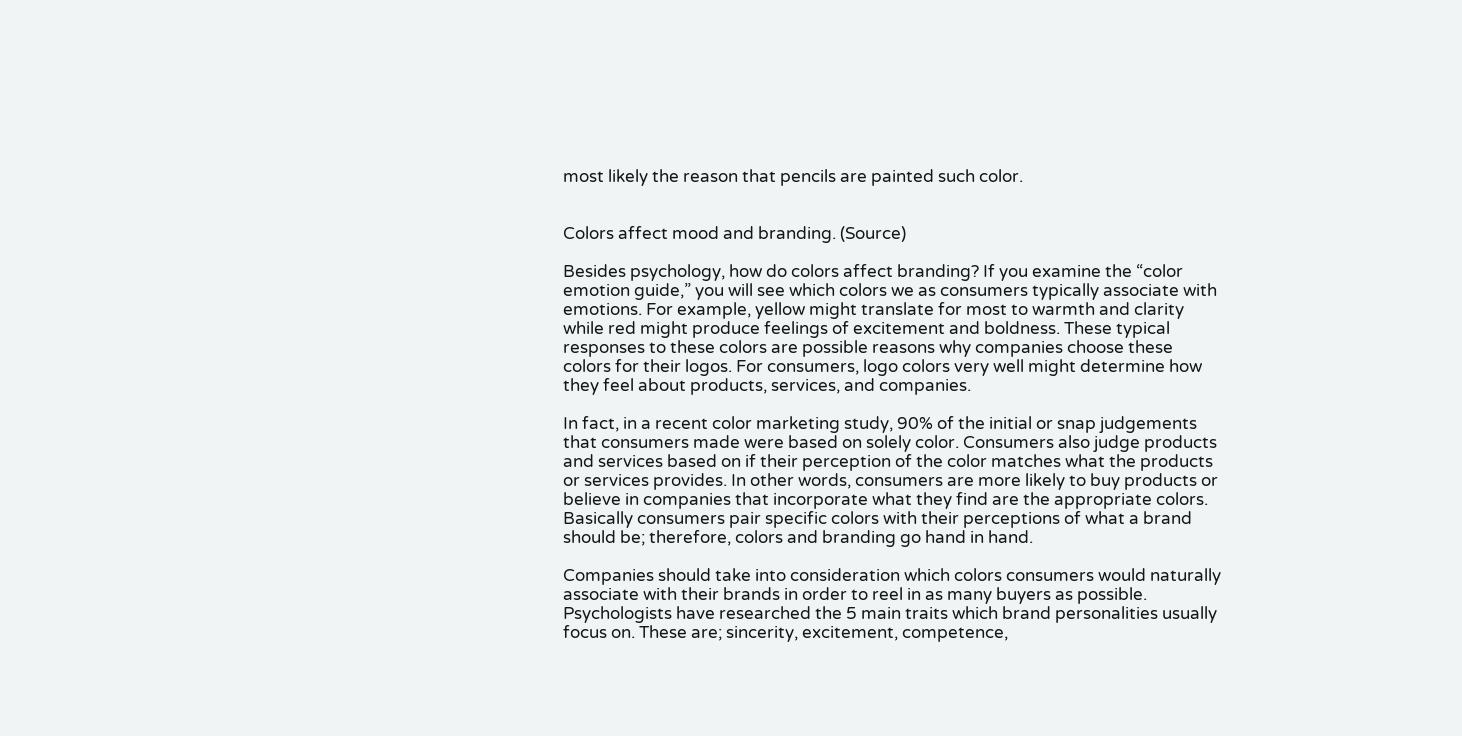most likely the reason that pencils are painted such color.


Colors affect mood and branding. (Source)

Besides psychology, how do colors affect branding? If you examine the “color emotion guide,” you will see which colors we as consumers typically associate with emotions. For example, yellow might translate for most to warmth and clarity while red might produce feelings of excitement and boldness. These typical responses to these colors are possible reasons why companies choose these colors for their logos. For consumers, logo colors very well might determine how they feel about products, services, and companies.

In fact, in a recent color marketing study, 90% of the initial or snap judgements that consumers made were based on solely color. Consumers also judge products and services based on if their perception of the color matches what the products or services provides. In other words, consumers are more likely to buy products or believe in companies that incorporate what they find are the appropriate colors. Basically consumers pair specific colors with their perceptions of what a brand should be; therefore, colors and branding go hand in hand.

Companies should take into consideration which colors consumers would naturally associate with their brands in order to reel in as many buyers as possible. Psychologists have researched the 5 main traits which brand personalities usually focus on. These are; sincerity, excitement, competence,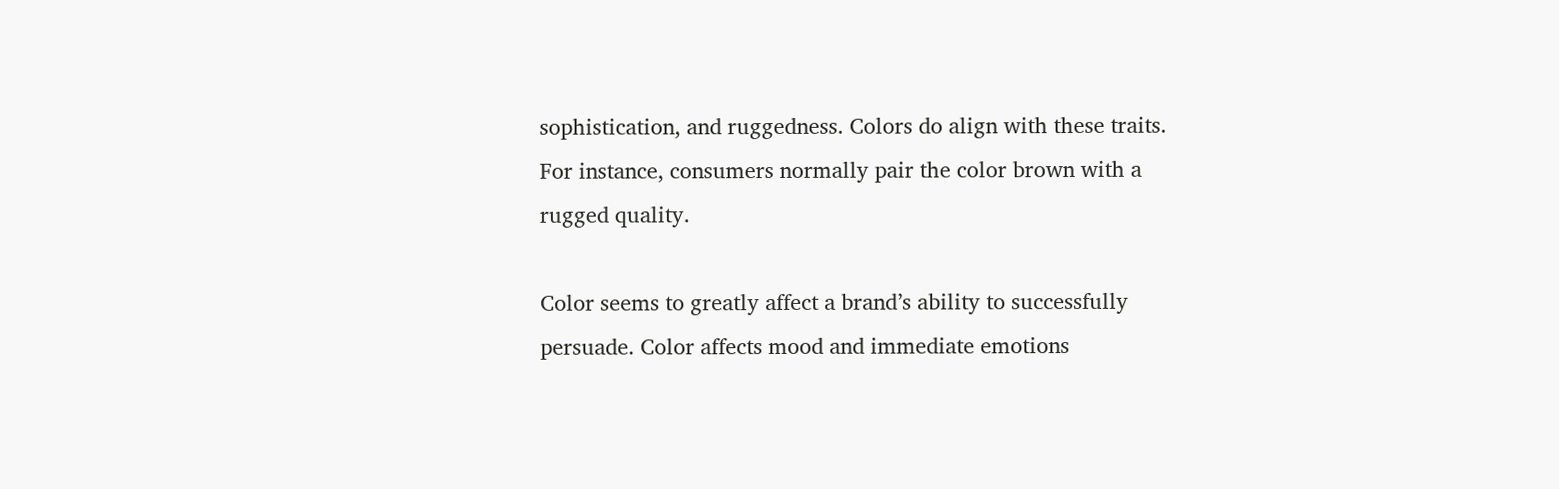sophistication, and ruggedness. Colors do align with these traits. For instance, consumers normally pair the color brown with a rugged quality.

Color seems to greatly affect a brand’s ability to successfully persuade. Color affects mood and immediate emotions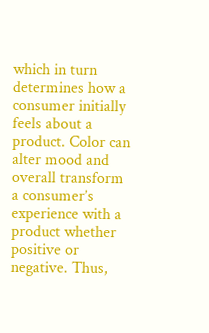which in turn determines how a consumer initially feels about a product. Color can alter mood and overall transform a consumer’s experience with a product whether positive or negative. Thus,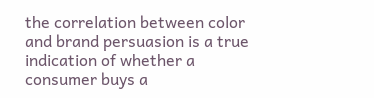the correlation between color and brand persuasion is a true indication of whether a consumer buys a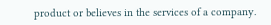product or believes in the services of a company.